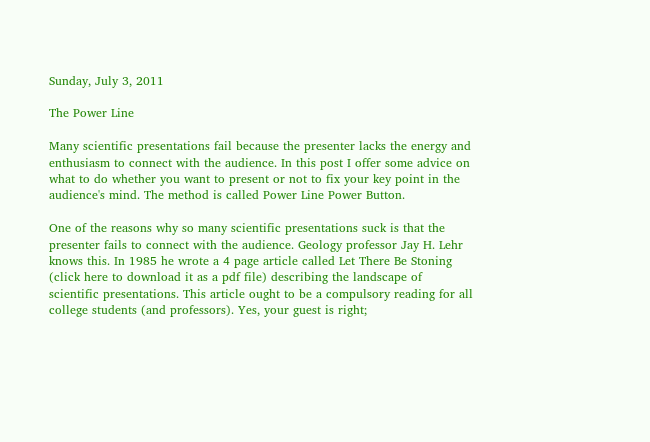Sunday, July 3, 2011

The Power Line

Many scientific presentations fail because the presenter lacks the energy and enthusiasm to connect with the audience. In this post I offer some advice on what to do whether you want to present or not to fix your key point in the audience's mind. The method is called Power Line Power Button.

One of the reasons why so many scientific presentations suck is that the presenter fails to connect with the audience. Geology professor Jay H. Lehr knows this. In 1985 he wrote a 4 page article called Let There Be Stoning (click here to download it as a pdf file) describing the landscape of scientific presentations. This article ought to be a compulsory reading for all college students (and professors). Yes, your guest is right;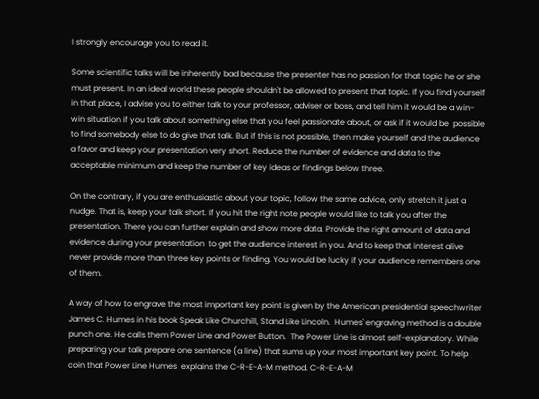I strongly encourage you to read it.

Some scientific talks will be inherently bad because the presenter has no passion for that topic he or she must present. In an ideal world these people shouldn't be allowed to present that topic. If you find yourself in that place, I advise you to either talk to your professor, adviser or boss, and tell him it would be a win-win situation if you talk about something else that you feel passionate about, or ask if it would be  possible to find somebody else to do give that talk. But if this is not possible, then make yourself and the audience a favor and keep your presentation very short. Reduce the number of evidence and data to the acceptable minimum and keep the number of key ideas or findings below three.

On the contrary, if you are enthusiastic about your topic, follow the same advice, only stretch it just a nudge. That is, keep your talk short. If you hit the right note people would like to talk you after the presentation. There you can further explain and show more data. Provide the right amount of data and evidence during your presentation  to get the audience interest in you. And to keep that interest alive never provide more than three key points or finding. You would be lucky if your audience remembers one of them.

A way of how to engrave the most important key point is given by the American presidential speechwriter James C. Humes in his book Speak Like Churchill, Stand Like Lincoln.  Humes' engraving method is a double punch one. He calls them Power Line and Power Button.  The Power Line is almost self-explanatory. While preparing your talk prepare one sentence (a line) that sums up your most important key point. To help coin that Power Line Humes  explains the C-R-E-A-M method. C-R-E-A-M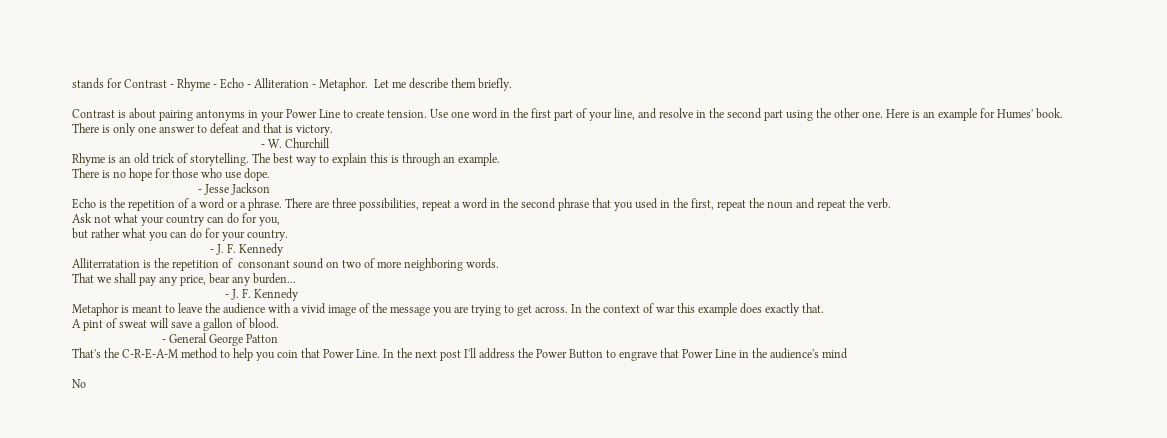stands for Contrast - Rhyme - Echo - Alliteration - Metaphor.  Let me describe them briefly.

Contrast is about pairing antonyms in your Power Line to create tension. Use one word in the first part of your line, and resolve in the second part using the other one. Here is an example for Humes' book.
There is only one answer to defeat and that is victory.
                                                               - W. Churchill
Rhyme is an old trick of storytelling. The best way to explain this is through an example.
There is no hope for those who use dope.
                                          - Jesse Jackson
Echo is the repetition of a word or a phrase. There are three possibilities, repeat a word in the second phrase that you used in the first, repeat the noun and repeat the verb.
Ask not what your country can do for you,
but rather what you can do for your country.
                                              - J. F. Kennedy
Alliterratation is the repetition of  consonant sound on two of more neighboring words.
That we shall pay any price, bear any burden...
                                                   - J. F. Kennedy
Metaphor is meant to leave the audience with a vivid image of the message you are trying to get across. In the context of war this example does exactly that.
A pint of sweat will save a gallon of blood.
                              - General George Patton
That's the C-R-E-A-M method to help you coin that Power Line. In the next post I'll address the Power Button to engrave that Power Line in the audience's mind

No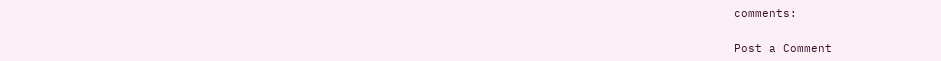comments:

Post a Comment